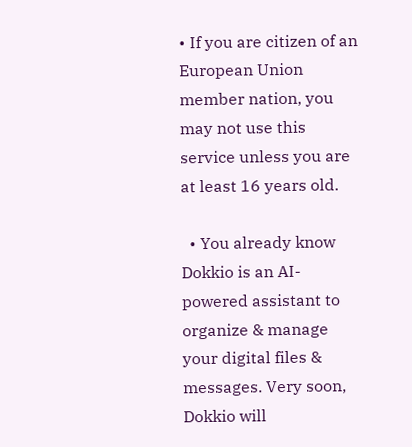• If you are citizen of an European Union member nation, you may not use this service unless you are at least 16 years old.

  • You already know Dokkio is an AI-powered assistant to organize & manage your digital files & messages. Very soon, Dokkio will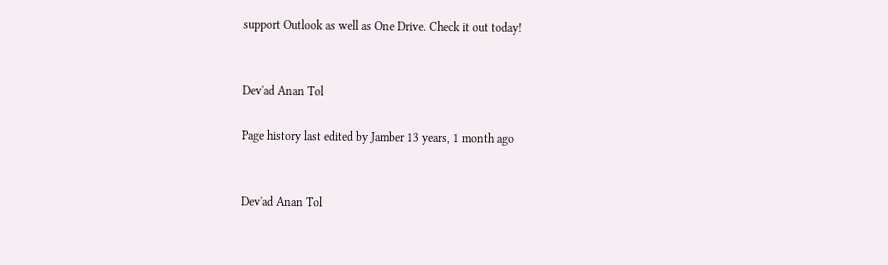support Outlook as well as One Drive. Check it out today!


Dev'ad Anan Tol

Page history last edited by Jamber 13 years, 1 month ago


Dev'ad Anan Tol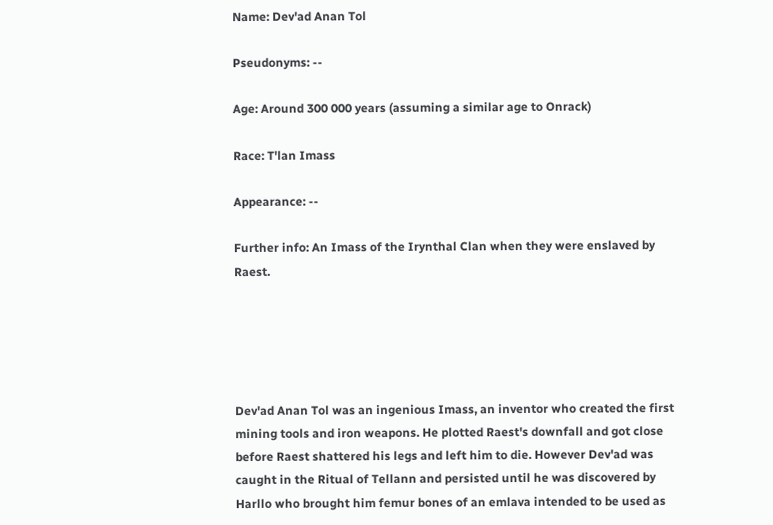Name: Dev'ad Anan Tol

Pseudonyms: --

Age: Around 300 000 years (assuming a similar age to Onrack)

Race: T'lan Imass

Appearance: --

Further info: An Imass of the Irynthal Clan when they were enslaved by Raest.





Dev'ad Anan Tol was an ingenious Imass, an inventor who created the first mining tools and iron weapons. He plotted Raest's downfall and got close before Raest shattered his legs and left him to die. However Dev'ad was caught in the Ritual of Tellann and persisted until he was discovered by Harllo who brought him femur bones of an emlava intended to be used as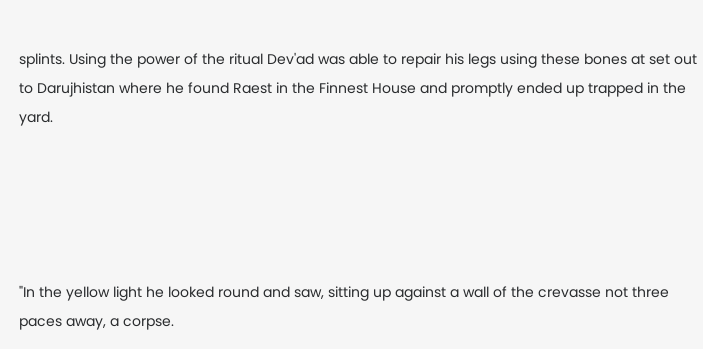splints. Using the power of the ritual Dev'ad was able to repair his legs using these bones at set out to Darujhistan where he found Raest in the Finnest House and promptly ended up trapped in the yard.





"In the yellow light he looked round and saw, sitting up against a wall of the crevasse not three paces away, a corpse.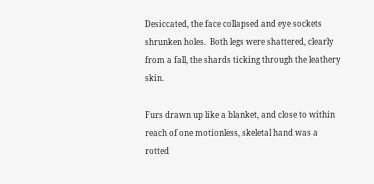Desiccated, the face collapsed and eye sockets shrunken holes.  Both legs were shattered, clearly from a fall, the shards ticking through the leathery skin.

Furs drawn up like a blanket, and close to within reach of one motionless, skeletal hand was a rotted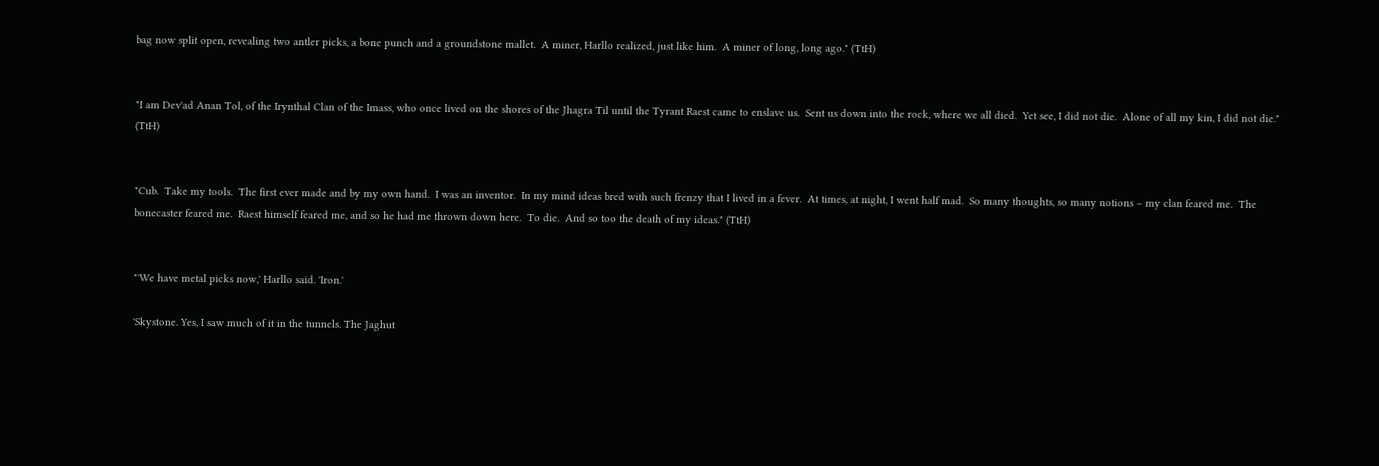bag now split open, revealing two antler picks, a bone punch and a groundstone mallet.  A miner, Harllo realized, just like him.  A miner of long, long ago." (TtH)


"I am Dev'ad Anan Tol, of the Irynthal Clan of the Imass, who once lived on the shores of the Jhagra Til until the Tyrant Raest came to enslave us.  Sent us down into the rock, where we all died.  Yet see, I did not die.  Alone of all my kin, I did not die." (TtH)


"Cub.  Take my tools.  The first ever made and by my own hand.  I was an inventor.  In my mind ideas bred with such frenzy that I lived in a fever.  At times, at night, I went half mad.  So many thoughts, so many notions – my clan feared me.  The bonecaster feared me.  Raest himself feared me, and so he had me thrown down here.  To die.  And so too the death of my ideas." (TtH)


"'We have metal picks now,' Harllo said. 'Iron.'

'Skystone. Yes, I saw much of it in the tunnels. The Jaghut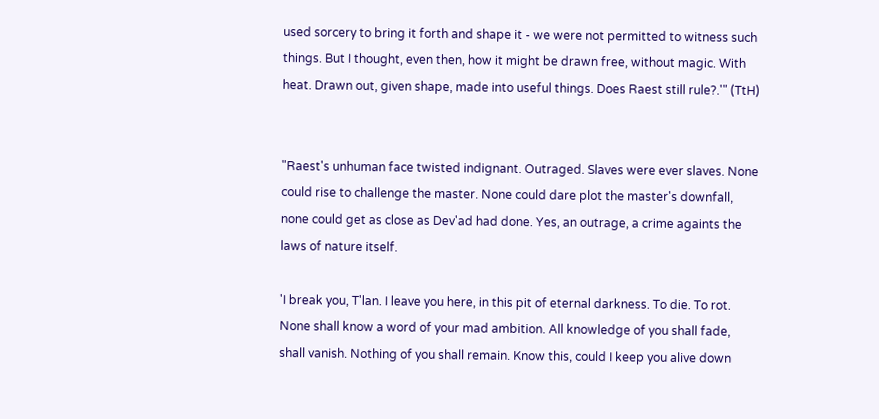used sorcery to bring it forth and shape it - we were not permitted to witness such things. But I thought, even then, how it might be drawn free, without magic. With heat. Drawn out, given shape, made into useful things. Does Raest still rule?.'" (TtH)


"Raest's unhuman face twisted indignant. Outraged. Slaves were ever slaves. None could rise to challenge the master. None could dare plot the master's downfall, none could get as close as Dev'ad had done. Yes, an outrage, a crime againts the laws of nature itself.

'I break you, T'lan. I leave you here, in this pit of eternal darkness. To die. To rot. None shall know a word of your mad ambition. All knowledge of you shall fade, shall vanish. Nothing of you shall remain. Know this, could I keep you alive down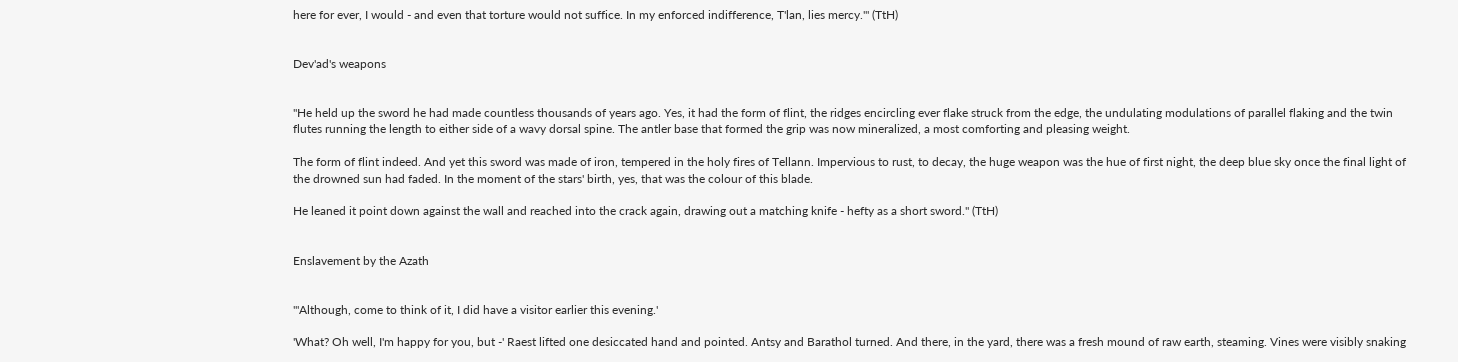here for ever, I would - and even that torture would not suffice. In my enforced indifference, T'lan, lies mercy.'" (TtH)


Dev'ad's weapons


"He held up the sword he had made countless thousands of years ago. Yes, it had the form of flint, the ridges encircling ever flake struck from the edge, the undulating modulations of parallel flaking and the twin flutes running the length to either side of a wavy dorsal spine. The antler base that formed the grip was now mineralized, a most comforting and pleasing weight.

The form of flint indeed. And yet this sword was made of iron, tempered in the holy fires of Tellann. Impervious to rust, to decay, the huge weapon was the hue of first night, the deep blue sky once the final light of the drowned sun had faded. In the moment of the stars' birth, yes, that was the colour of this blade.

He leaned it point down against the wall and reached into the crack again, drawing out a matching knife - hefty as a short sword." (TtH)


Enslavement by the Azath


"'Although, come to think of it, I did have a visitor earlier this evening.'

'What? Oh well, I'm happy for you, but -' Raest lifted one desiccated hand and pointed. Antsy and Barathol turned. And there, in the yard, there was a fresh mound of raw earth, steaming. Vines were visibly snaking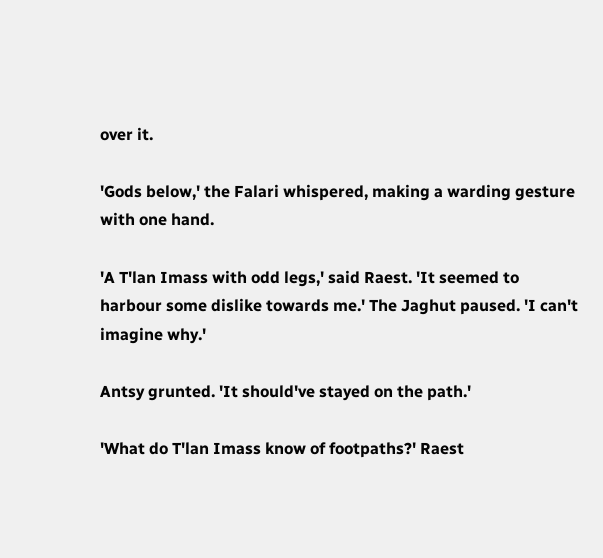over it.

'Gods below,' the Falari whispered, making a warding gesture with one hand.

'A T'lan Imass with odd legs,' said Raest. 'It seemed to harbour some dislike towards me.' The Jaghut paused. 'I can't imagine why.'

Antsy grunted. 'It should've stayed on the path.'

'What do T'lan Imass know of footpaths?' Raest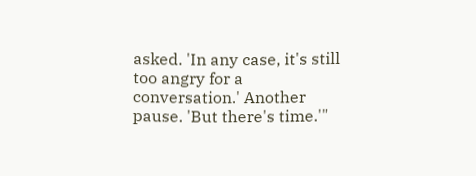asked. 'In any case, it's still too angry for a conversation.' Another pause. 'But there's time.'"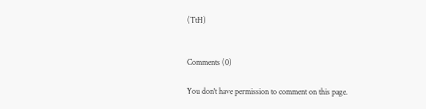(TtH)


Comments (0)

You don't have permission to comment on this page.